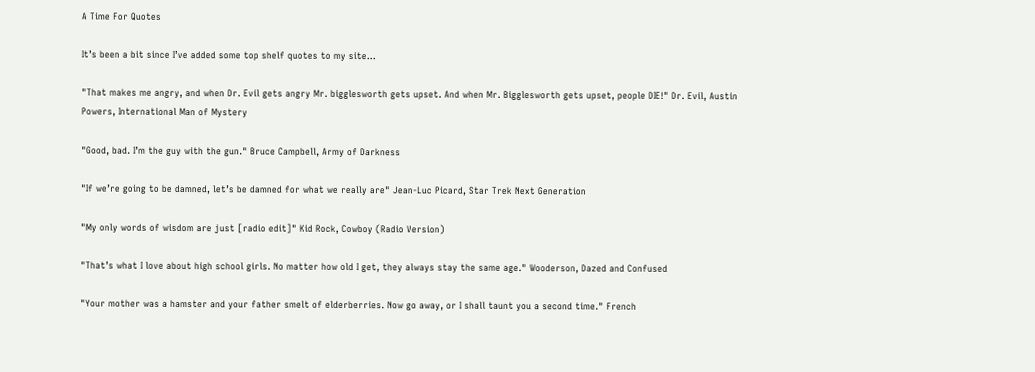A Time For Quotes

It’s been a bit since I’ve added some top shelf quotes to my site…

"That makes me angry, and when Dr. Evil gets angry Mr. bigglesworth gets upset. And when Mr. Bigglesworth gets upset, people DIE!" Dr. Evil, Austin Powers, International Man of Mystery

"Good, bad. I’m the guy with the gun." Bruce Campbell, Army of Darkness

"If we’re going to be damned, let’s be damned for what we really are" Jean-Luc Picard, Star Trek Next Generation

"My only words of wisdom are just [radio edit]" Kid Rock, Cowboy (Radio Version)

"That’s what I love about high school girls. No matter how old I get, they always stay the same age." Wooderson, Dazed and Confused

"Your mother was a hamster and your father smelt of elderberries. Now go away, or I shall taunt you a second time." French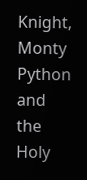Knight, Monty Python and the Holy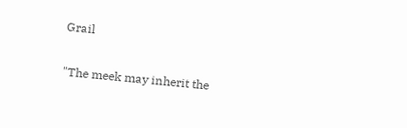Grail

"The meek may inherit the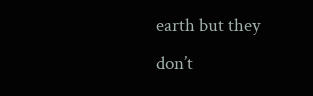earth but they don’t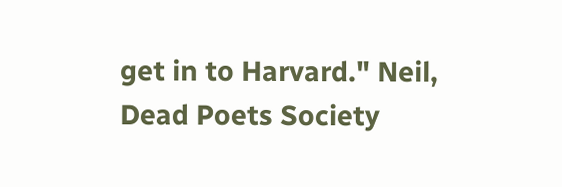get in to Harvard." Neil, Dead Poets Society